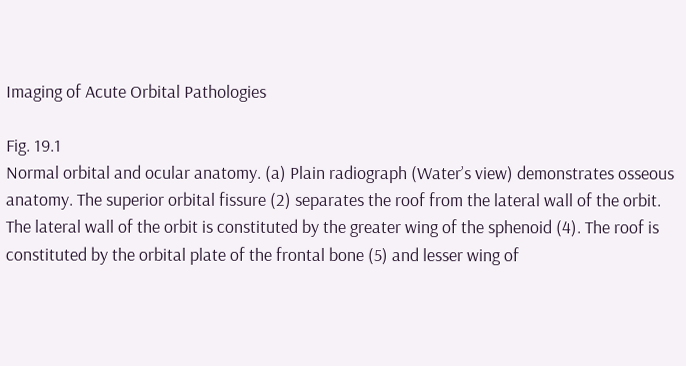Imaging of Acute Orbital Pathologies

Fig. 19.1
Normal orbital and ocular anatomy. (a) Plain radiograph (Water’s view) demonstrates osseous anatomy. The superior orbital fissure (2) separates the roof from the lateral wall of the orbit. The lateral wall of the orbit is constituted by the greater wing of the sphenoid (4). The roof is constituted by the orbital plate of the frontal bone (5) and lesser wing of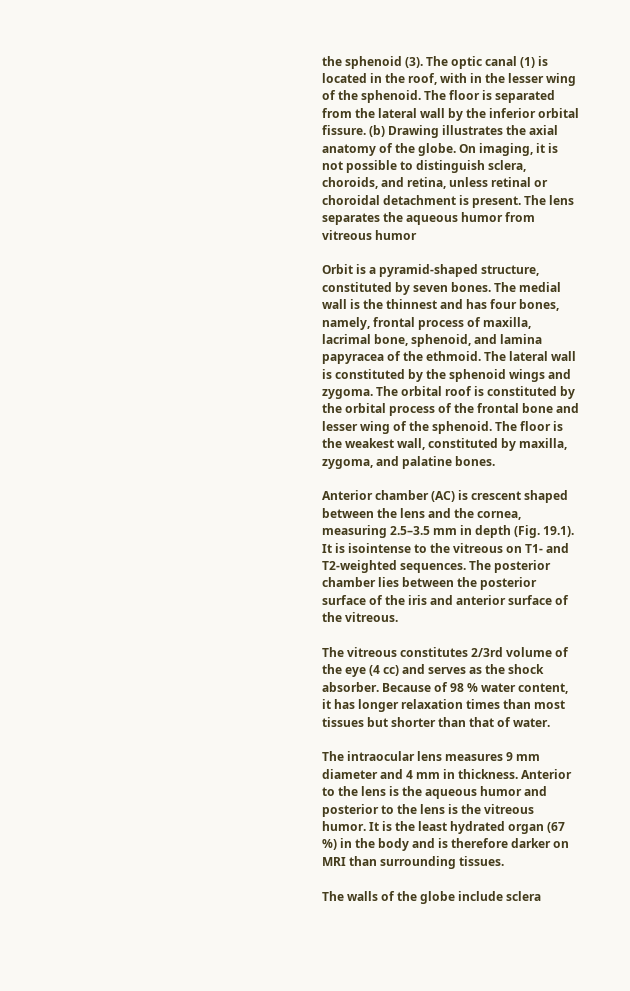the sphenoid (3). The optic canal (1) is located in the roof, with in the lesser wing of the sphenoid. The floor is separated from the lateral wall by the inferior orbital fissure. (b) Drawing illustrates the axial anatomy of the globe. On imaging, it is not possible to distinguish sclera, choroids, and retina, unless retinal or choroidal detachment is present. The lens separates the aqueous humor from vitreous humor

Orbit is a pyramid-shaped structure, constituted by seven bones. The medial wall is the thinnest and has four bones, namely, frontal process of maxilla, lacrimal bone, sphenoid, and lamina papyracea of the ethmoid. The lateral wall is constituted by the sphenoid wings and zygoma. The orbital roof is constituted by the orbital process of the frontal bone and lesser wing of the sphenoid. The floor is the weakest wall, constituted by maxilla, zygoma, and palatine bones.

Anterior chamber (AC) is crescent shaped between the lens and the cornea, measuring 2.5–3.5 mm in depth (Fig. 19.1). It is isointense to the vitreous on T1- and T2-weighted sequences. The posterior chamber lies between the posterior surface of the iris and anterior surface of the vitreous.

The vitreous constitutes 2/3rd volume of the eye (4 cc) and serves as the shock absorber. Because of 98 % water content, it has longer relaxation times than most tissues but shorter than that of water.

The intraocular lens measures 9 mm diameter and 4 mm in thickness. Anterior to the lens is the aqueous humor and posterior to the lens is the vitreous humor. It is the least hydrated organ (67 %) in the body and is therefore darker on MRI than surrounding tissues.

The walls of the globe include sclera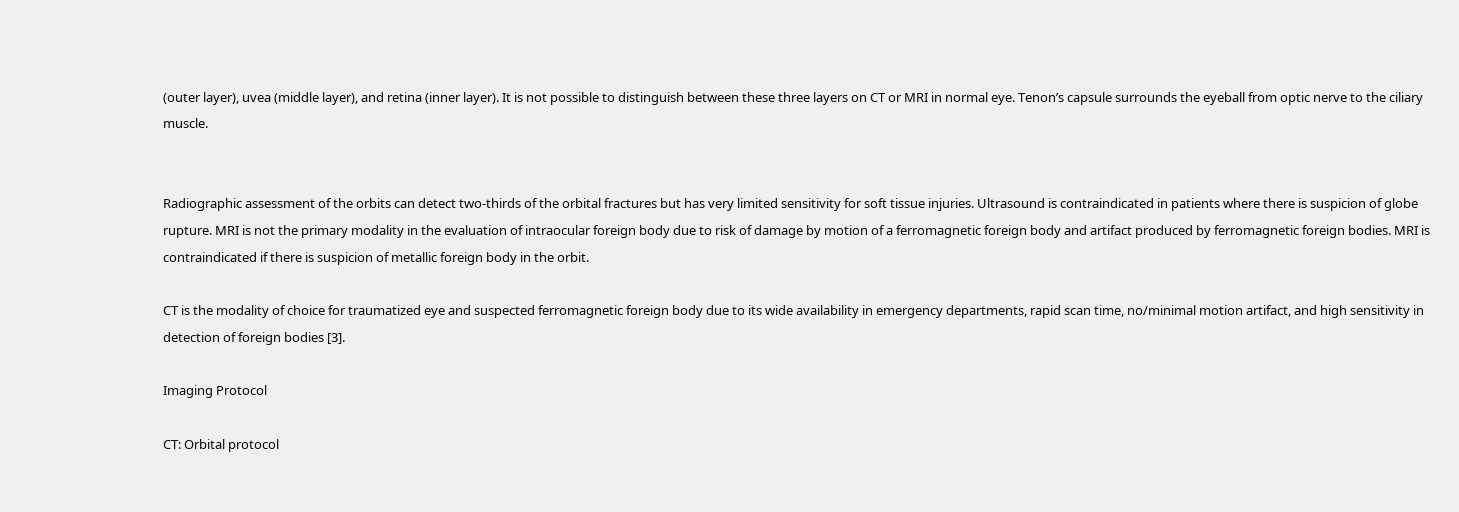(outer layer), uvea (middle layer), and retina (inner layer). It is not possible to distinguish between these three layers on CT or MRI in normal eye. Tenon’s capsule surrounds the eyeball from optic nerve to the ciliary muscle.


Radiographic assessment of the orbits can detect two-thirds of the orbital fractures but has very limited sensitivity for soft tissue injuries. Ultrasound is contraindicated in patients where there is suspicion of globe rupture. MRI is not the primary modality in the evaluation of intraocular foreign body due to risk of damage by motion of a ferromagnetic foreign body and artifact produced by ferromagnetic foreign bodies. MRI is contraindicated if there is suspicion of metallic foreign body in the orbit.

CT is the modality of choice for traumatized eye and suspected ferromagnetic foreign body due to its wide availability in emergency departments, rapid scan time, no/minimal motion artifact, and high sensitivity in detection of foreign bodies [3].

Imaging Protocol

CT: Orbital protocol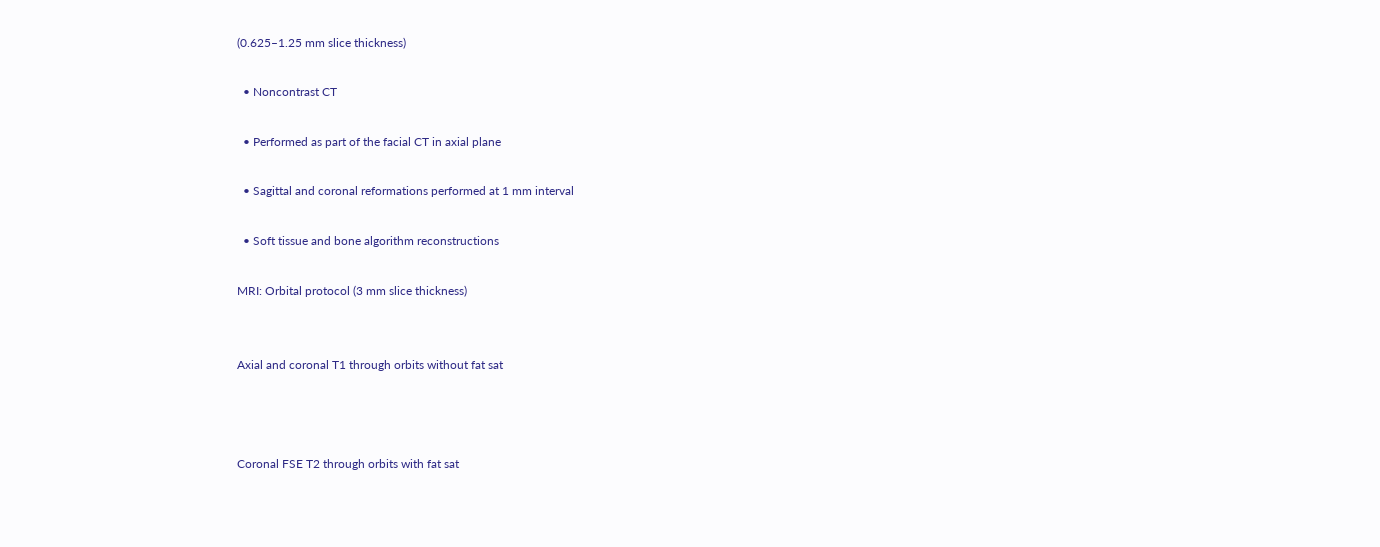(0.625–1.25 mm slice thickness)

  • Noncontrast CT

  • Performed as part of the facial CT in axial plane

  • Sagittal and coronal reformations performed at 1 mm interval

  • Soft tissue and bone algorithm reconstructions

MRI: Orbital protocol (3 mm slice thickness)


Axial and coronal T1 through orbits without fat sat



Coronal FSE T2 through orbits with fat sat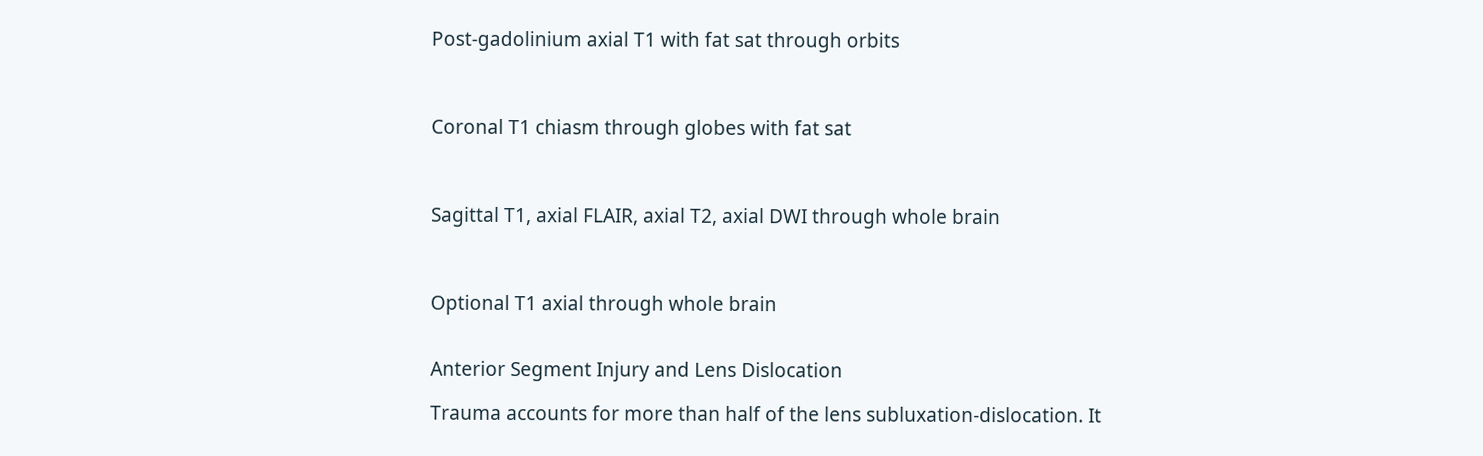Post-gadolinium axial T1 with fat sat through orbits



Coronal T1 chiasm through globes with fat sat



Sagittal T1, axial FLAIR, axial T2, axial DWI through whole brain



Optional T1 axial through whole brain


Anterior Segment Injury and Lens Dislocation

Trauma accounts for more than half of the lens subluxation-dislocation. It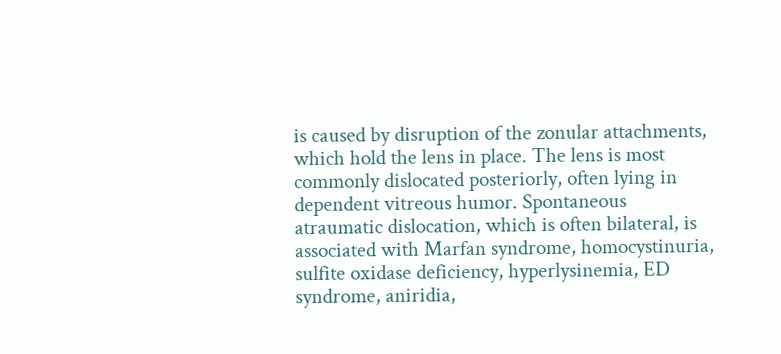is caused by disruption of the zonular attachments, which hold the lens in place. The lens is most commonly dislocated posteriorly, often lying in dependent vitreous humor. Spontaneous atraumatic dislocation, which is often bilateral, is associated with Marfan syndrome, homocystinuria, sulfite oxidase deficiency, hyperlysinemia, ED syndrome, aniridia,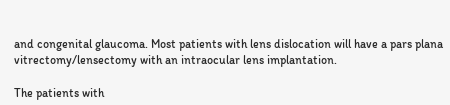and congenital glaucoma. Most patients with lens dislocation will have a pars plana vitrectomy/lensectomy with an intraocular lens implantation.

The patients with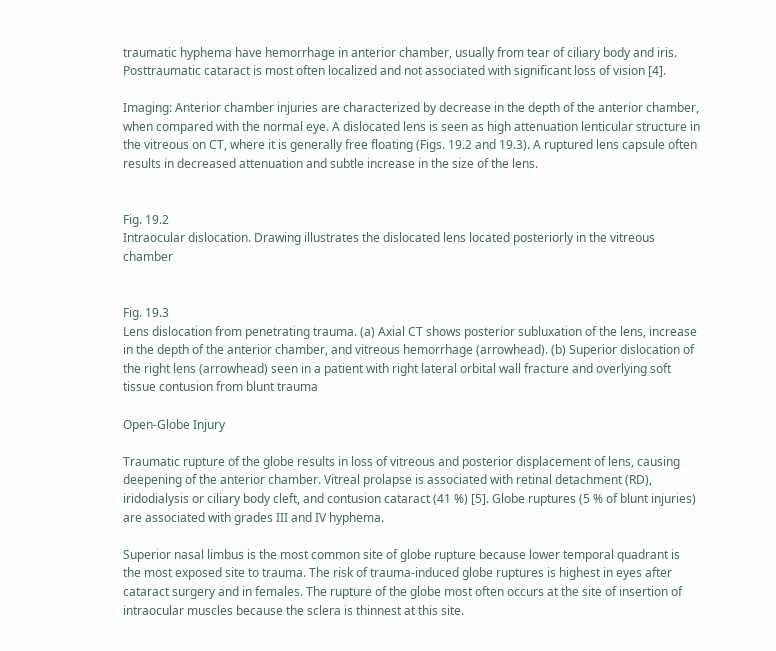traumatic hyphema have hemorrhage in anterior chamber, usually from tear of ciliary body and iris. Posttraumatic cataract is most often localized and not associated with significant loss of vision [4].

Imaging: Anterior chamber injuries are characterized by decrease in the depth of the anterior chamber, when compared with the normal eye. A dislocated lens is seen as high attenuation lenticular structure in the vitreous on CT, where it is generally free floating (Figs. 19.2 and 19.3). A ruptured lens capsule often results in decreased attenuation and subtle increase in the size of the lens.


Fig. 19.2
Intraocular dislocation. Drawing illustrates the dislocated lens located posteriorly in the vitreous chamber


Fig. 19.3
Lens dislocation from penetrating trauma. (a) Axial CT shows posterior subluxation of the lens, increase in the depth of the anterior chamber, and vitreous hemorrhage (arrowhead). (b) Superior dislocation of the right lens (arrowhead) seen in a patient with right lateral orbital wall fracture and overlying soft tissue contusion from blunt trauma

Open-Globe Injury

Traumatic rupture of the globe results in loss of vitreous and posterior displacement of lens, causing deepening of the anterior chamber. Vitreal prolapse is associated with retinal detachment (RD), iridodialysis or ciliary body cleft, and contusion cataract (41 %) [5]. Globe ruptures (5 % of blunt injuries) are associated with grades III and IV hyphema.

Superior nasal limbus is the most common site of globe rupture because lower temporal quadrant is the most exposed site to trauma. The risk of trauma-induced globe ruptures is highest in eyes after cataract surgery and in females. The rupture of the globe most often occurs at the site of insertion of intraocular muscles because the sclera is thinnest at this site.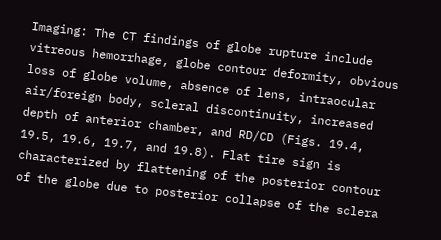Imaging: The CT findings of globe rupture include vitreous hemorrhage, globe contour deformity, obvious loss of globe volume, absence of lens, intraocular air/foreign body, scleral discontinuity, increased depth of anterior chamber, and RD/CD (Figs. 19.4, 19.5, 19.6, 19.7, and 19.8). Flat tire sign is characterized by flattening of the posterior contour of the globe due to posterior collapse of the sclera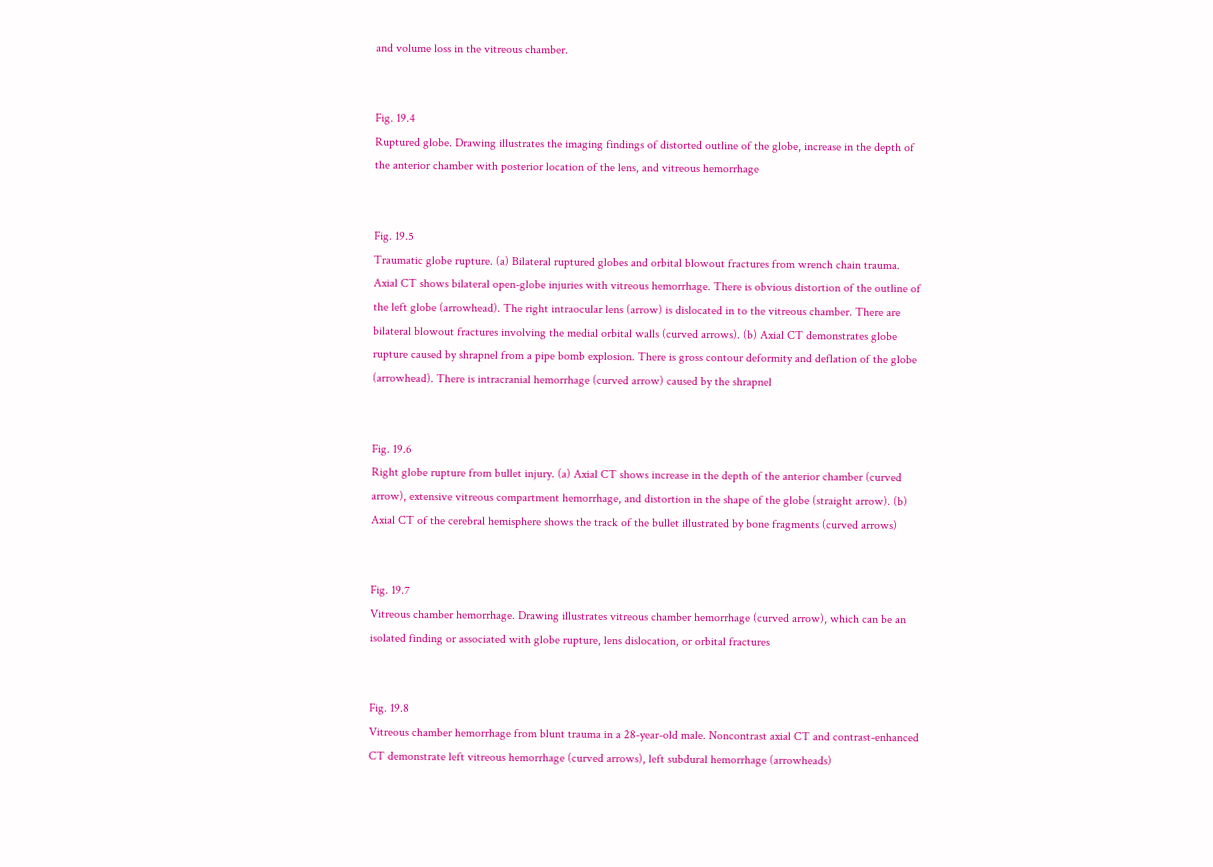and volume loss in the vitreous chamber.


Fig. 19.4
Ruptured globe. Drawing illustrates the imaging findings of distorted outline of the globe, increase in the depth of the anterior chamber with posterior location of the lens, and vitreous hemorrhage


Fig. 19.5
Traumatic globe rupture. (a) Bilateral ruptured globes and orbital blowout fractures from wrench chain trauma. Axial CT shows bilateral open-globe injuries with vitreous hemorrhage. There is obvious distortion of the outline of the left globe (arrowhead). The right intraocular lens (arrow) is dislocated in to the vitreous chamber. There are bilateral blowout fractures involving the medial orbital walls (curved arrows). (b) Axial CT demonstrates globe rupture caused by shrapnel from a pipe bomb explosion. There is gross contour deformity and deflation of the globe (arrowhead). There is intracranial hemorrhage (curved arrow) caused by the shrapnel


Fig. 19.6
Right globe rupture from bullet injury. (a) Axial CT shows increase in the depth of the anterior chamber (curved arrow), extensive vitreous compartment hemorrhage, and distortion in the shape of the globe (straight arrow). (b) Axial CT of the cerebral hemisphere shows the track of the bullet illustrated by bone fragments (curved arrows)


Fig. 19.7
Vitreous chamber hemorrhage. Drawing illustrates vitreous chamber hemorrhage (curved arrow), which can be an isolated finding or associated with globe rupture, lens dislocation, or orbital fractures


Fig. 19.8
Vitreous chamber hemorrhage from blunt trauma in a 28-year-old male. Noncontrast axial CT and contrast-enhanced CT demonstrate left vitreous hemorrhage (curved arrows), left subdural hemorrhage (arrowheads)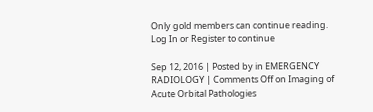Only gold members can continue reading. Log In or Register to continue

Sep 12, 2016 | Posted by in EMERGENCY RADIOLOGY | Comments Off on Imaging of Acute Orbital Pathologies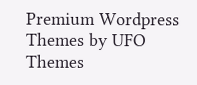Premium Wordpress Themes by UFO Themes